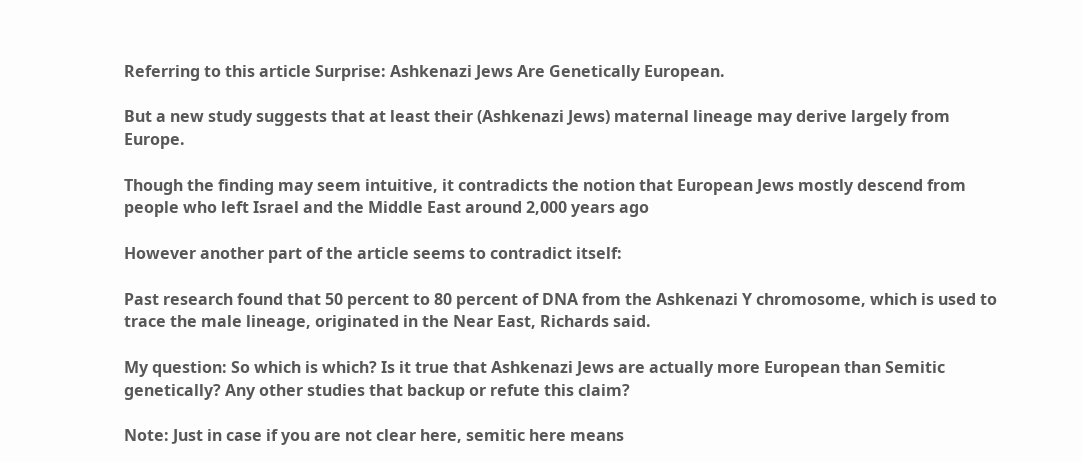Referring to this article Surprise: Ashkenazi Jews Are Genetically European.

But a new study suggests that at least their (Ashkenazi Jews) maternal lineage may derive largely from Europe.

Though the finding may seem intuitive, it contradicts the notion that European Jews mostly descend from people who left Israel and the Middle East around 2,000 years ago

However another part of the article seems to contradict itself:

Past research found that 50 percent to 80 percent of DNA from the Ashkenazi Y chromosome, which is used to trace the male lineage, originated in the Near East, Richards said.

My question: So which is which? Is it true that Ashkenazi Jews are actually more European than Semitic genetically? Any other studies that backup or refute this claim?

Note: Just in case if you are not clear here, semitic here means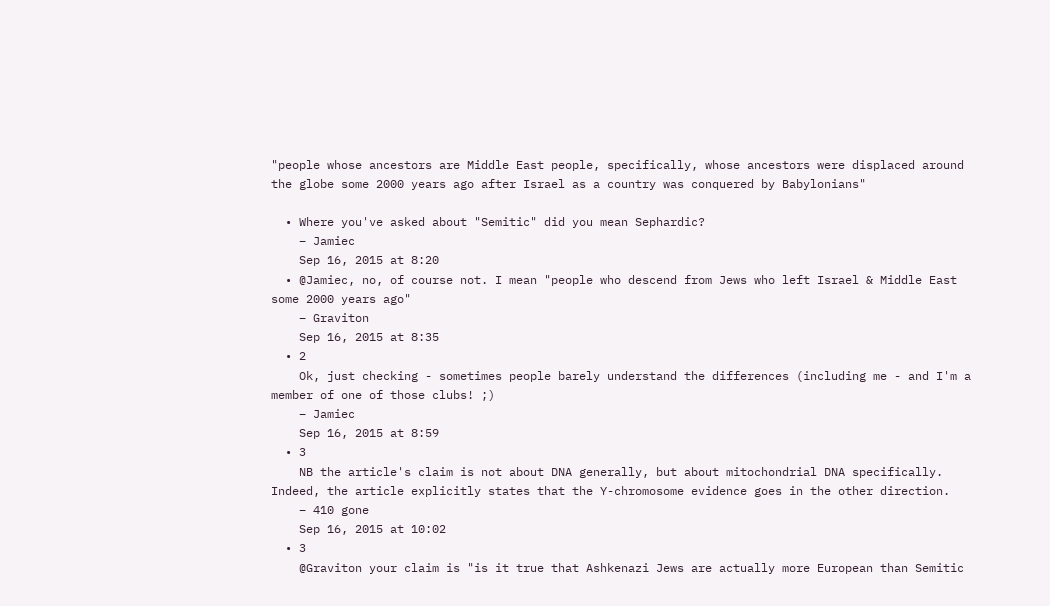"people whose ancestors are Middle East people, specifically, whose ancestors were displaced around the globe some 2000 years ago after Israel as a country was conquered by Babylonians"

  • Where you've asked about "Semitic" did you mean Sephardic?
    – Jamiec
    Sep 16, 2015 at 8:20
  • @Jamiec, no, of course not. I mean "people who descend from Jews who left Israel & Middle East some 2000 years ago"
    – Graviton
    Sep 16, 2015 at 8:35
  • 2
    Ok, just checking - sometimes people barely understand the differences (including me - and I'm a member of one of those clubs! ;)
    – Jamiec
    Sep 16, 2015 at 8:59
  • 3
    NB the article's claim is not about DNA generally, but about mitochondrial DNA specifically. Indeed, the article explicitly states that the Y-chromosome evidence goes in the other direction.
    – 410 gone
    Sep 16, 2015 at 10:02
  • 3
    @Graviton your claim is "is it true that Ashkenazi Jews are actually more European than Semitic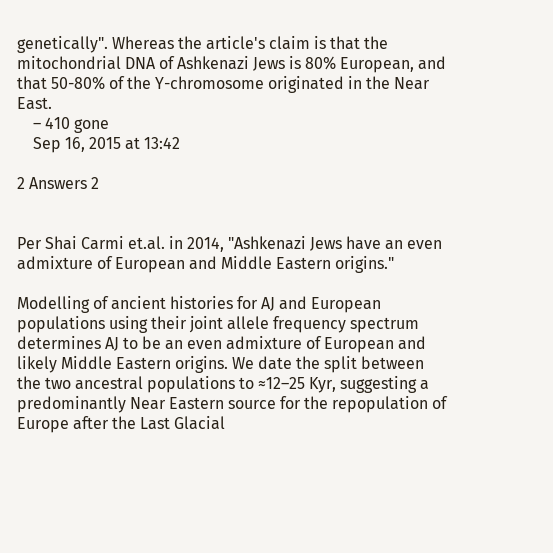genetically". Whereas the article's claim is that the mitochondrial DNA of Ashkenazi Jews is 80% European, and that 50-80% of the Y-chromosome originated in the Near East.
    – 410 gone
    Sep 16, 2015 at 13:42

2 Answers 2


Per Shai Carmi et.al. in 2014, "Ashkenazi Jews have an even admixture of European and Middle Eastern origins."

Modelling of ancient histories for AJ and European populations using their joint allele frequency spectrum determines AJ to be an even admixture of European and likely Middle Eastern origins. We date the split between the two ancestral populations to ≈12–25 Kyr, suggesting a predominantly Near Eastern source for the repopulation of Europe after the Last Glacial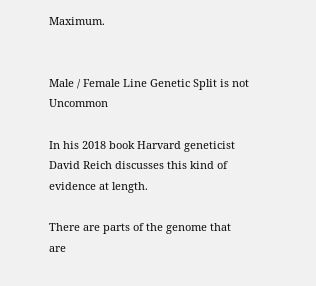Maximum.


Male / Female Line Genetic Split is not Uncommon

In his 2018 book Harvard geneticist David Reich discusses this kind of evidence at length.

There are parts of the genome that are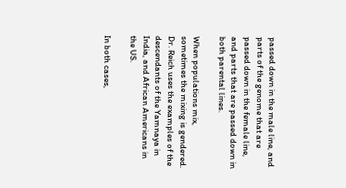passed down in the male line, and parts of the genome that are passed down in the female line, and parts that are passed down in both parental lines.

When populations mix, sometimes the mixing is gendered. Dr. Reich uses the examples of the descendants of the Yamnaya in India, and African Americans in the US.

In both cases,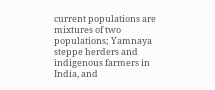current populations are mixtures of two populations; Yamnaya steppe herders and indigenous farmers in India, and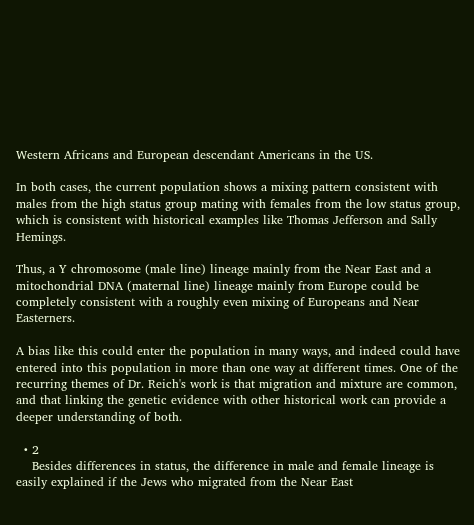Western Africans and European descendant Americans in the US.

In both cases, the current population shows a mixing pattern consistent with males from the high status group mating with females from the low status group, which is consistent with historical examples like Thomas Jefferson and Sally Hemings.

Thus, a Y chromosome (male line) lineage mainly from the Near East and a mitochondrial DNA (maternal line) lineage mainly from Europe could be completely consistent with a roughly even mixing of Europeans and Near Easterners.

A bias like this could enter the population in many ways, and indeed could have entered into this population in more than one way at different times. One of the recurring themes of Dr. Reich's work is that migration and mixture are common, and that linking the genetic evidence with other historical work can provide a deeper understanding of both.

  • 2
    Besides differences in status, the difference in male and female lineage is easily explained if the Jews who migrated from the Near East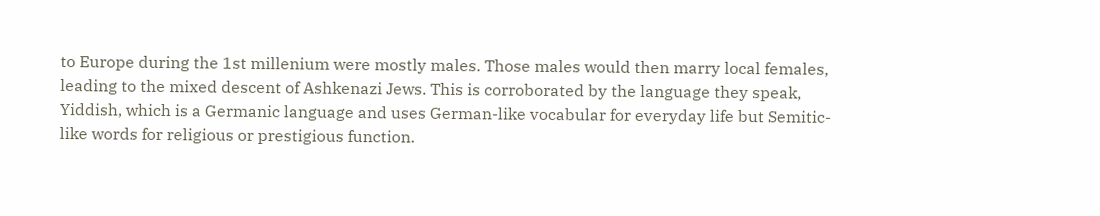to Europe during the 1st millenium were mostly males. Those males would then marry local females, leading to the mixed descent of Ashkenazi Jews. This is corroborated by the language they speak, Yiddish, which is a Germanic language and uses German-like vocabular for everyday life but Semitic-like words for religious or prestigious function.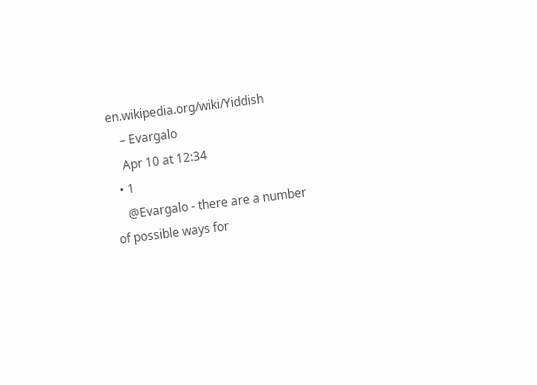en.wikipedia.org/wiki/Yiddish
    – Evargalo
    Apr 10 at 12:34
  • 1
    @Evargalo - there are a number of possible ways for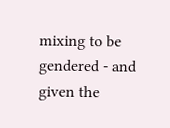mixing to be gendered - and given the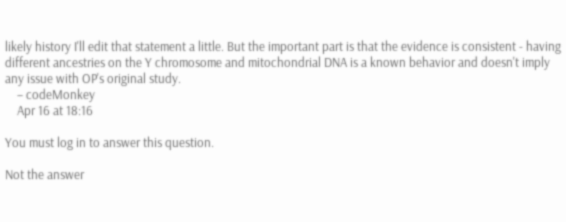likely history I'll edit that statement a little. But the important part is that the evidence is consistent - having different ancestries on the Y chromosome and mitochondrial DNA is a known behavior and doesn't imply any issue with OP's original study.
    – codeMonkey
    Apr 16 at 18:16

You must log in to answer this question.

Not the answer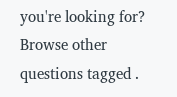you're looking for? Browse other questions tagged .